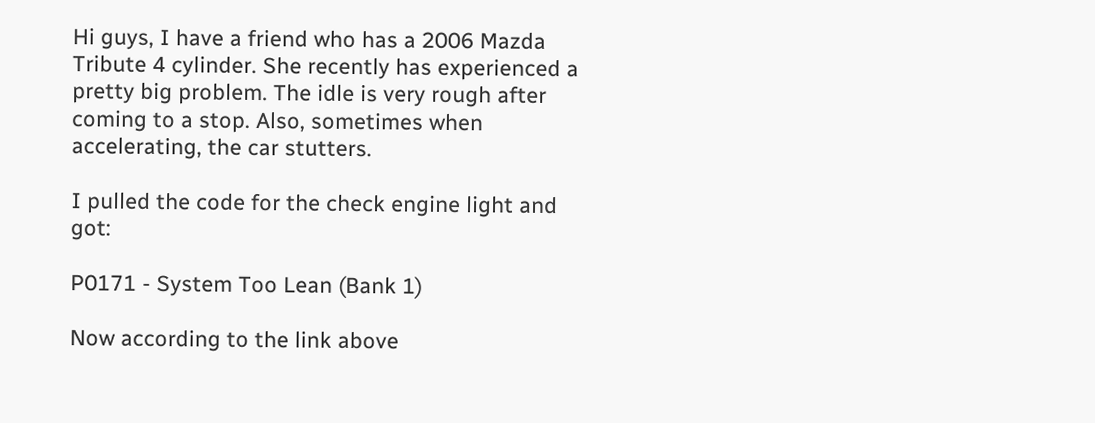Hi guys, I have a friend who has a 2006 Mazda Tribute 4 cylinder. She recently has experienced a pretty big problem. The idle is very rough after coming to a stop. Also, sometimes when accelerating, the car stutters.

I pulled the code for the check engine light and got:

P0171 - System Too Lean (Bank 1)

Now according to the link above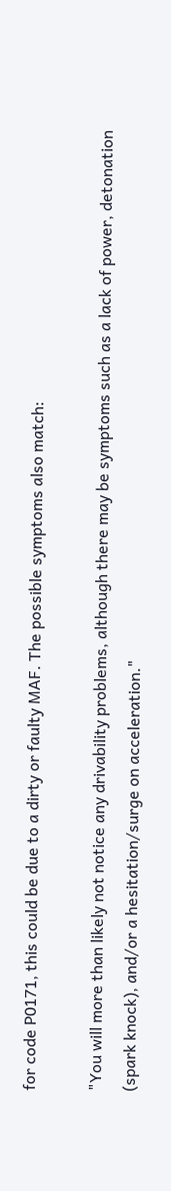for code P0171, this could be due to a dirty or faulty MAF. The possible symptoms also match:

"You will more than likely not notice any drivability problems, although there may be symptoms such as a lack of power, detonation (spark knock), and/or a hesitation/surge on acceleration."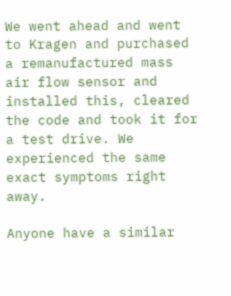We went ahead and went to Kragen and purchased a remanufactured mass air flow sensor and installed this, cleared the code and took it for a test drive. We experienced the same exact symptoms right away.

Anyone have a similar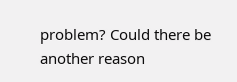problem? Could there be another reason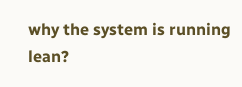why the system is running lean?